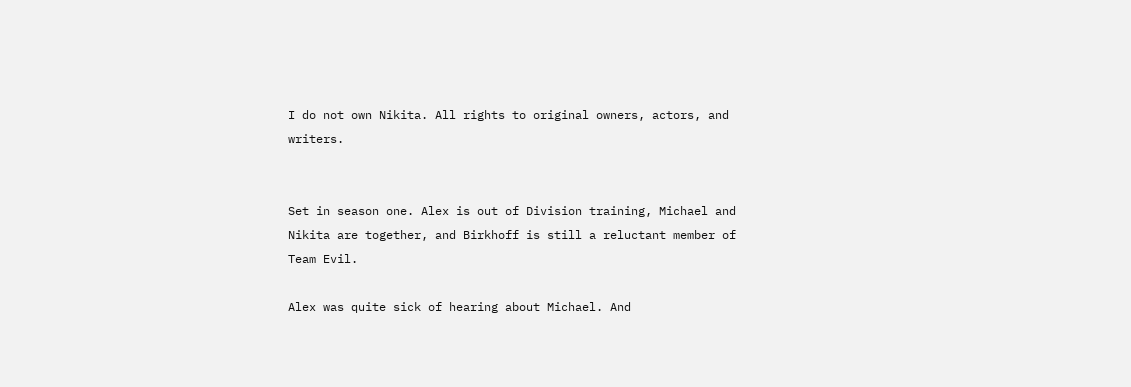I do not own Nikita. All rights to original owners, actors, and writers.


Set in season one. Alex is out of Division training, Michael and Nikita are together, and Birkhoff is still a reluctant member of Team Evil.

Alex was quite sick of hearing about Michael. And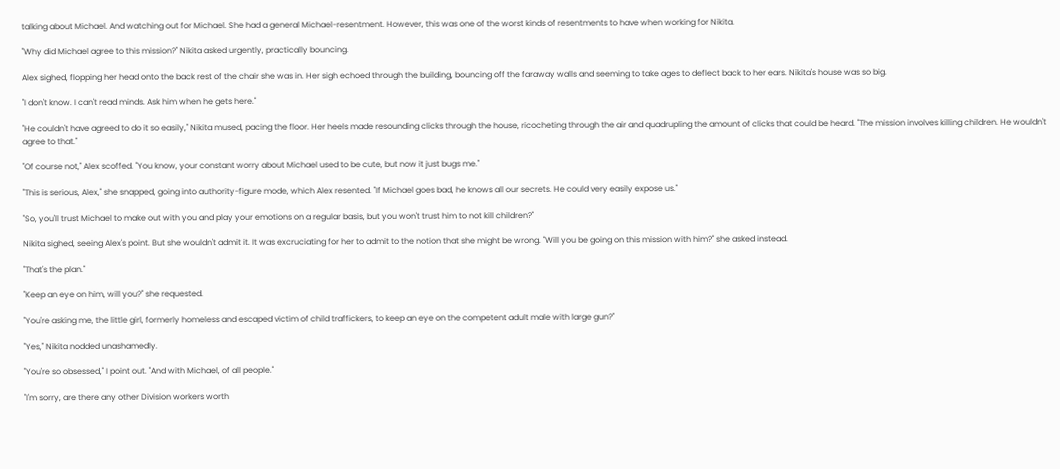talking about Michael. And watching out for Michael. She had a general Michael-resentment. However, this was one of the worst kinds of resentments to have when working for Nikita.

"Why did Michael agree to this mission?" Nikita asked urgently, practically bouncing.

Alex sighed, flopping her head onto the back rest of the chair she was in. Her sigh echoed through the building, bouncing off the faraway walls and seeming to take ages to deflect back to her ears. Nikita's house was so big.

"I don't know. I can't read minds. Ask him when he gets here."

"He couldn't have agreed to do it so easily," Nikita mused, pacing the floor. Her heels made resounding clicks through the house, ricocheting through the air and quadrupling the amount of clicks that could be heard. "The mission involves killing children. He wouldn't agree to that."

"Of course not," Alex scoffed. "You know, your constant worry about Michael used to be cute, but now it just bugs me."

"This is serious, Alex," she snapped, going into authority-figure mode, which Alex resented. "If Michael goes bad, he knows all our secrets. He could very easily expose us."

"So, you'll trust Michael to make out with you and play your emotions on a regular basis, but you won't trust him to not kill children?"

Nikita sighed, seeing Alex's point. But she wouldn't admit it. It was excruciating for her to admit to the notion that she might be wrong. "Will you be going on this mission with him?" she asked instead.

"That's the plan."

"Keep an eye on him, will you?" she requested.

"You're asking me, the little girl, formerly homeless and escaped victim of child traffickers, to keep an eye on the competent adult male with large gun?"

"Yes," Nikita nodded unashamedly.

"You're so obsessed," I point out. "And with Michael, of all people."

"I'm sorry, are there any other Division workers worth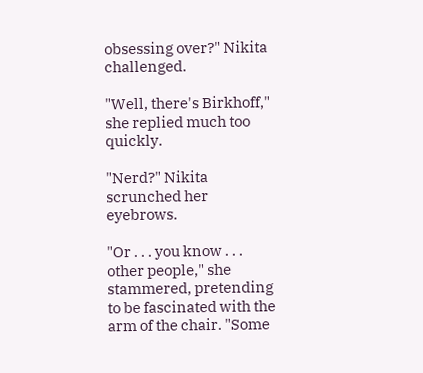obsessing over?" Nikita challenged.

"Well, there's Birkhoff," she replied much too quickly.

"Nerd?" Nikita scrunched her eyebrows.

"Or . . . you know . . . other people," she stammered, pretending to be fascinated with the arm of the chair. "Some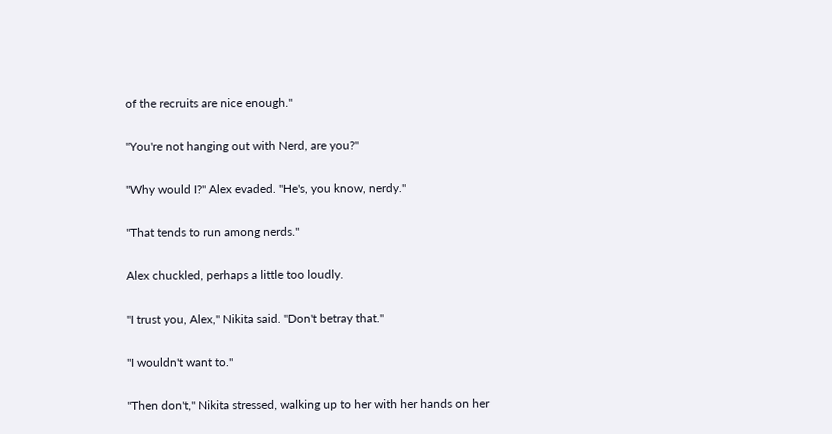of the recruits are nice enough."

"You're not hanging out with Nerd, are you?"

"Why would I?" Alex evaded. "He's, you know, nerdy."

"That tends to run among nerds."

Alex chuckled, perhaps a little too loudly.

"I trust you, Alex," Nikita said. "Don't betray that."

"I wouldn't want to."

"Then don't," Nikita stressed, walking up to her with her hands on her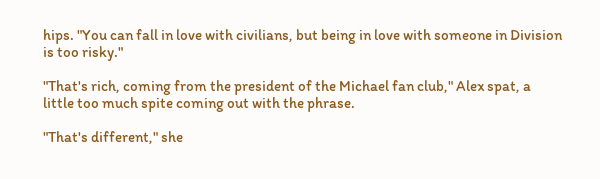hips. "You can fall in love with civilians, but being in love with someone in Division is too risky."

"That's rich, coming from the president of the Michael fan club," Alex spat, a little too much spite coming out with the phrase.

"That's different," she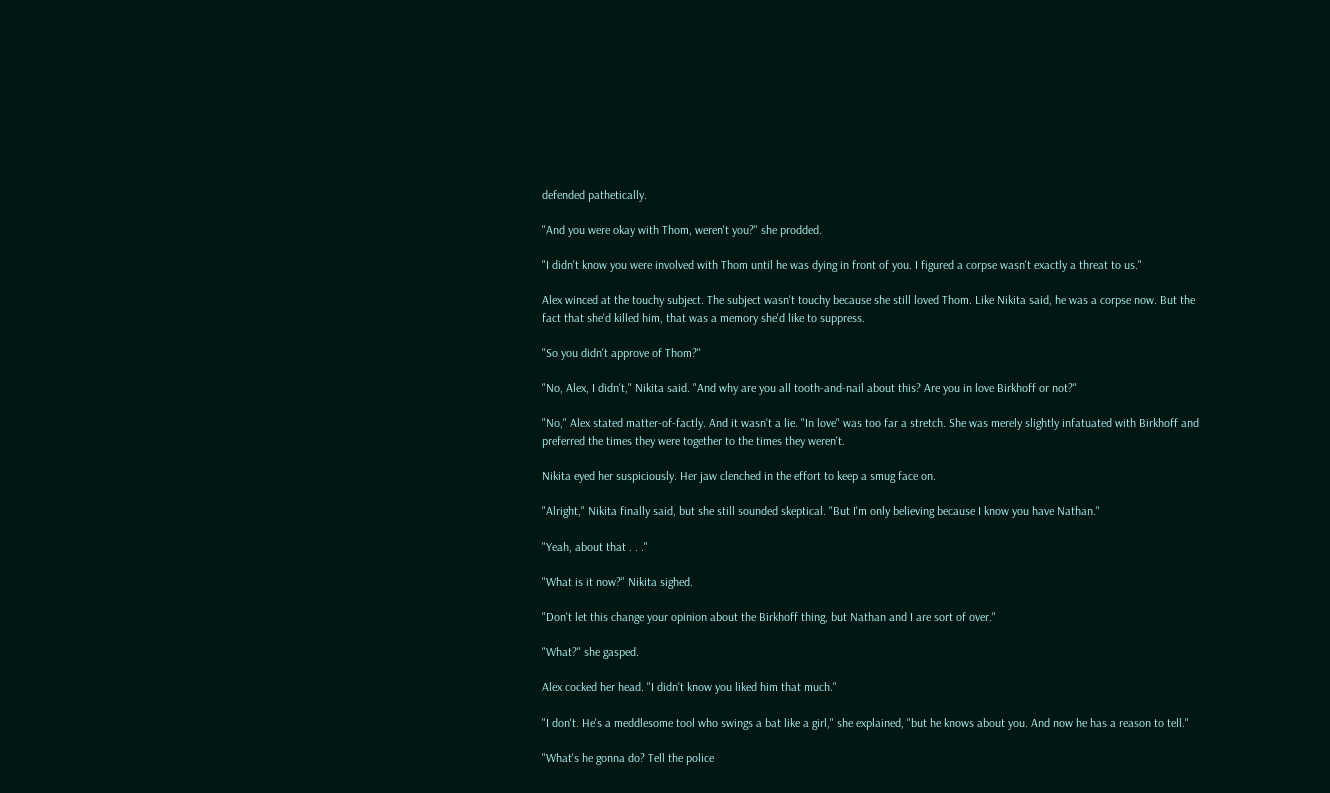defended pathetically.

"And you were okay with Thom, weren't you?" she prodded.

"I didn't know you were involved with Thom until he was dying in front of you. I figured a corpse wasn't exactly a threat to us."

Alex winced at the touchy subject. The subject wasn't touchy because she still loved Thom. Like Nikita said, he was a corpse now. But the fact that she'd killed him, that was a memory she'd like to suppress.

"So you didn't approve of Thom?"

"No, Alex, I didn't," Nikita said. "And why are you all tooth-and-nail about this? Are you in love Birkhoff or not?"

"No," Alex stated matter-of-factly. And it wasn't a lie. "In love" was too far a stretch. She was merely slightly infatuated with Birkhoff and preferred the times they were together to the times they weren't.

Nikita eyed her suspiciously. Her jaw clenched in the effort to keep a smug face on.

"Alright," Nikita finally said, but she still sounded skeptical. "But I'm only believing because I know you have Nathan."

"Yeah, about that . . ."

"What is it now?" Nikita sighed.

"Don't let this change your opinion about the Birkhoff thing, but Nathan and I are sort of over."

"What?" she gasped.

Alex cocked her head. "I didn't know you liked him that much."

"I don't. He's a meddlesome tool who swings a bat like a girl," she explained, "but he knows about you. And now he has a reason to tell."

"What's he gonna do? Tell the police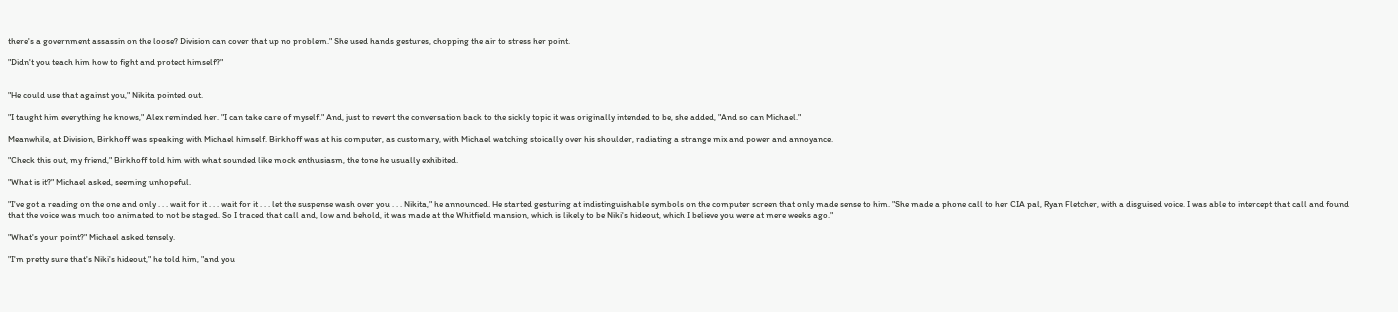there's a government assassin on the loose? Division can cover that up no problem." She used hands gestures, chopping the air to stress her point.

"Didn't you teach him how to fight and protect himself?"


"He could use that against you," Nikita pointed out.

"I taught him everything he knows," Alex reminded her. "I can take care of myself." And, just to revert the conversation back to the sickly topic it was originally intended to be, she added, "And so can Michael."

Meanwhile, at Division, Birkhoff was speaking with Michael himself. Birkhoff was at his computer, as customary, with Michael watching stoically over his shoulder, radiating a strange mix and power and annoyance.

"Check this out, my friend," Birkhoff told him with what sounded like mock enthusiasm, the tone he usually exhibited.

"What is it?" Michael asked, seeming unhopeful.

"I've got a reading on the one and only . . . wait for it . . . wait for it . . . let the suspense wash over you . . . Nikita," he announced. He started gesturing at indistinguishable symbols on the computer screen that only made sense to him. "She made a phone call to her CIA pal, Ryan Fletcher, with a disguised voice. I was able to intercept that call and found that the voice was much too animated to not be staged. So I traced that call and, low and behold, it was made at the Whitfield mansion, which is likely to be Niki's hideout, which I believe you were at mere weeks ago."

"What's your point?" Michael asked tensely.

"I'm pretty sure that's Niki's hideout," he told him, "and you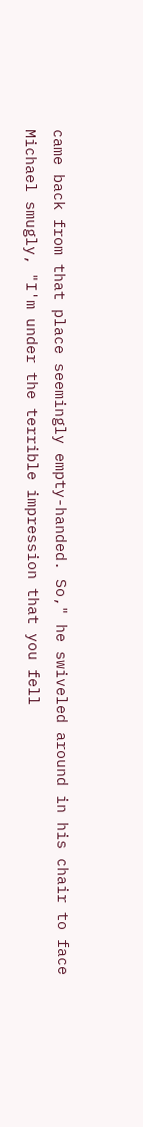came back from that place seemingly empty-handed. So," he swiveled around in his chair to face Michael smugly, "I'm under the terrible impression that you fell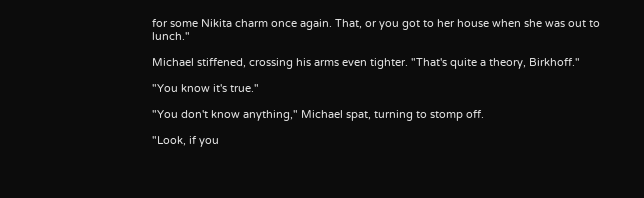for some Nikita charm once again. That, or you got to her house when she was out to lunch."

Michael stiffened, crossing his arms even tighter. "That's quite a theory, Birkhoff."

"You know it's true."

"You don't know anything," Michael spat, turning to stomp off.

"Look, if you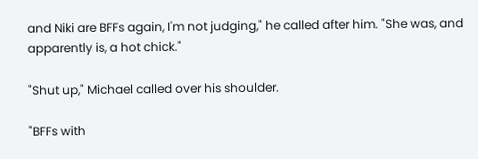and Niki are BFFs again, I'm not judging," he called after him. "She was, and apparently is, a hot chick."

"Shut up," Michael called over his shoulder.

"BFFs with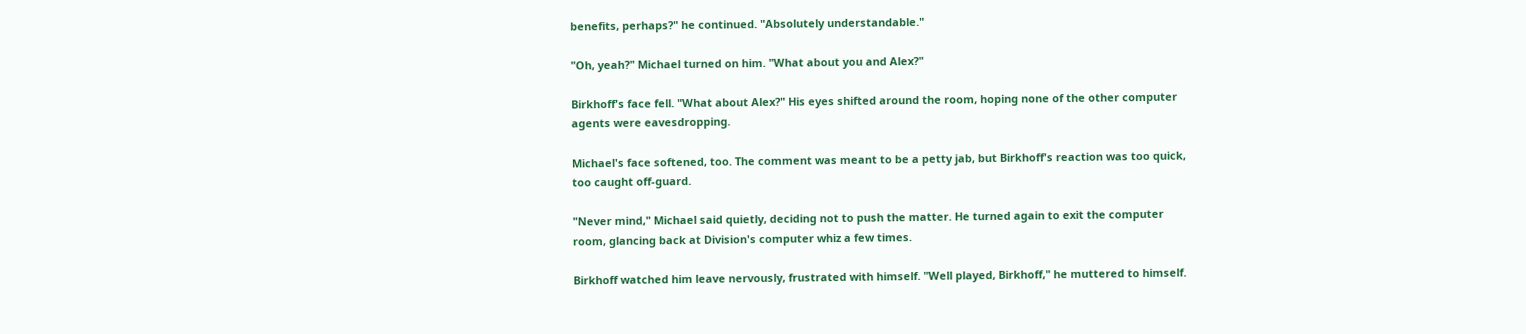benefits, perhaps?" he continued. "Absolutely understandable."

"Oh, yeah?" Michael turned on him. "What about you and Alex?"

Birkhoff's face fell. "What about Alex?" His eyes shifted around the room, hoping none of the other computer agents were eavesdropping.

Michael's face softened, too. The comment was meant to be a petty jab, but Birkhoff's reaction was too quick, too caught off-guard.

"Never mind," Michael said quietly, deciding not to push the matter. He turned again to exit the computer room, glancing back at Division's computer whiz a few times.

Birkhoff watched him leave nervously, frustrated with himself. "Well played, Birkhoff," he muttered to himself.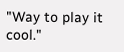"Way to play it cool."